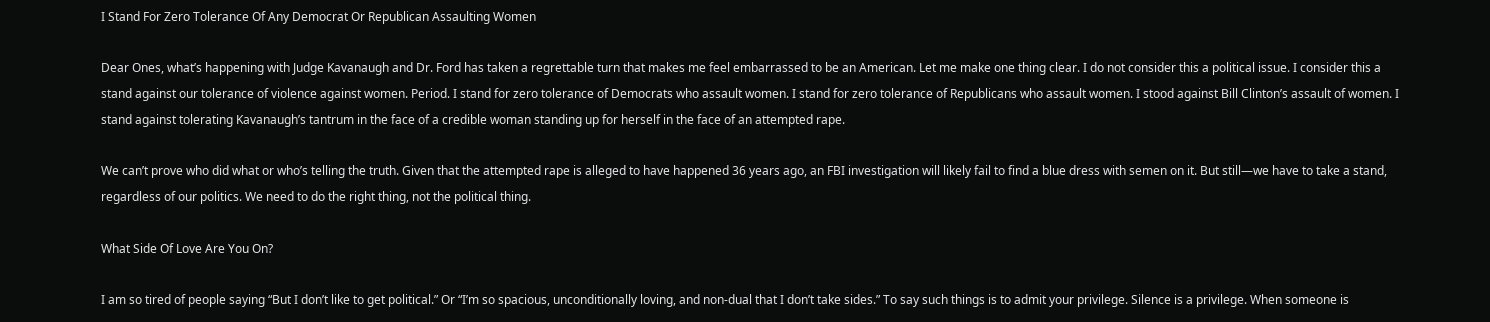I Stand For Zero Tolerance Of Any Democrat Or Republican Assaulting Women

Dear Ones, what’s happening with Judge Kavanaugh and Dr. Ford has taken a regrettable turn that makes me feel embarrassed to be an American. Let me make one thing clear. I do not consider this a political issue. I consider this a stand against our tolerance of violence against women. Period. I stand for zero tolerance of Democrats who assault women. I stand for zero tolerance of Republicans who assault women. I stood against Bill Clinton’s assault of women. I stand against tolerating Kavanaugh’s tantrum in the face of a credible woman standing up for herself in the face of an attempted rape.

We can’t prove who did what or who’s telling the truth. Given that the attempted rape is alleged to have happened 36 years ago, an FBI investigation will likely fail to find a blue dress with semen on it. But still—we have to take a stand, regardless of our politics. We need to do the right thing, not the political thing.

What Side Of Love Are You On?

I am so tired of people saying “But I don’t like to get political.” Or “I’m so spacious, unconditionally loving, and non-dual that I don’t take sides.” To say such things is to admit your privilege. Silence is a privilege. When someone is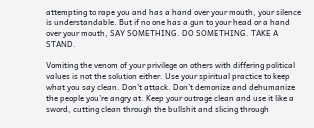attempting to rape you and has a hand over your mouth, your silence is understandable. But if no one has a gun to your head or a hand over your mouth, SAY SOMETHING. DO SOMETHING. TAKE A STAND.

Vomiting the venom of your privilege on others with differing political values is not the solution either. Use your spiritual practice to keep what you say clean. Don’t attack. Don’t demonize and dehumanize the people you’re angry at. Keep your outrage clean and use it like a sword, cutting clean through the bullshit and slicing through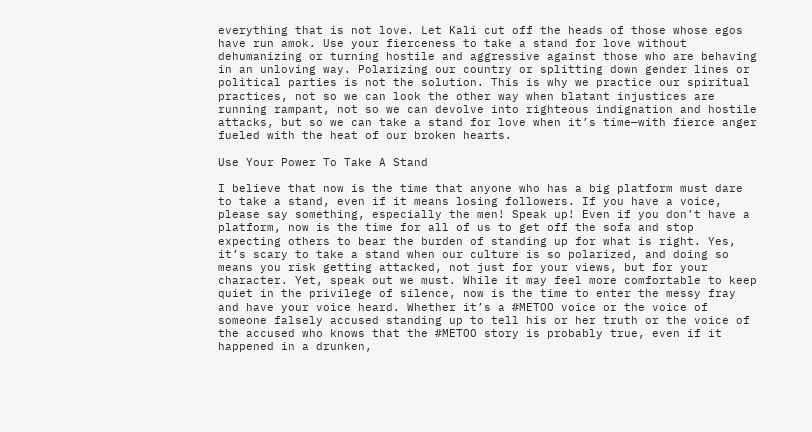everything that is not love. Let Kali cut off the heads of those whose egos have run amok. Use your fierceness to take a stand for love without dehumanizing or turning hostile and aggressive against those who are behaving in an unloving way. Polarizing our country or splitting down gender lines or political parties is not the solution. This is why we practice our spiritual practices, not so we can look the other way when blatant injustices are running rampant, not so we can devolve into righteous indignation and hostile attacks, but so we can take a stand for love when it’s time—with fierce anger fueled with the heat of our broken hearts.

Use Your Power To Take A Stand

I believe that now is the time that anyone who has a big platform must dare to take a stand, even if it means losing followers. If you have a voice, please say something, especially the men! Speak up! Even if you don’t have a platform, now is the time for all of us to get off the sofa and stop expecting others to bear the burden of standing up for what is right. Yes, it’s scary to take a stand when our culture is so polarized, and doing so means you risk getting attacked, not just for your views, but for your character. Yet, speak out we must. While it may feel more comfortable to keep quiet in the privilege of silence, now is the time to enter the messy fray and have your voice heard. Whether it’s a #METOO voice or the voice of someone falsely accused standing up to tell his or her truth or the voice of the accused who knows that the #METOO story is probably true, even if it happened in a drunken,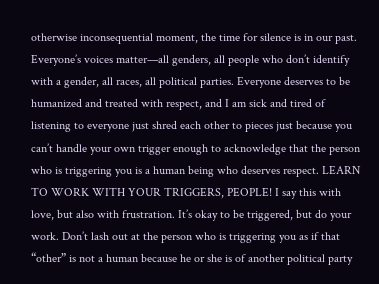otherwise inconsequential moment, the time for silence is in our past. Everyone’s voices matter—all genders, all people who don’t identify with a gender, all races, all political parties. Everyone deserves to be humanized and treated with respect, and I am sick and tired of listening to everyone just shred each other to pieces just because you can’t handle your own trigger enough to acknowledge that the person who is triggering you is a human being who deserves respect. LEARN TO WORK WITH YOUR TRIGGERS, PEOPLE! I say this with love, but also with frustration. It’s okay to be triggered, but do your work. Don’t lash out at the person who is triggering you as if that “other” is not a human because he or she is of another political party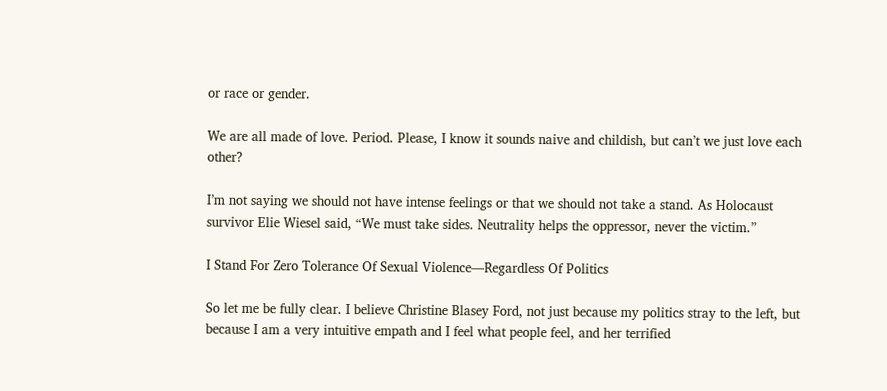or race or gender.

We are all made of love. Period. Please, I know it sounds naive and childish, but can’t we just love each other?

I’m not saying we should not have intense feelings or that we should not take a stand. As Holocaust survivor Elie Wiesel said, “We must take sides. Neutrality helps the oppressor, never the victim.”

I Stand For Zero Tolerance Of Sexual Violence—Regardless Of Politics

So let me be fully clear. I believe Christine Blasey Ford, not just because my politics stray to the left, but because I am a very intuitive empath and I feel what people feel, and her terrified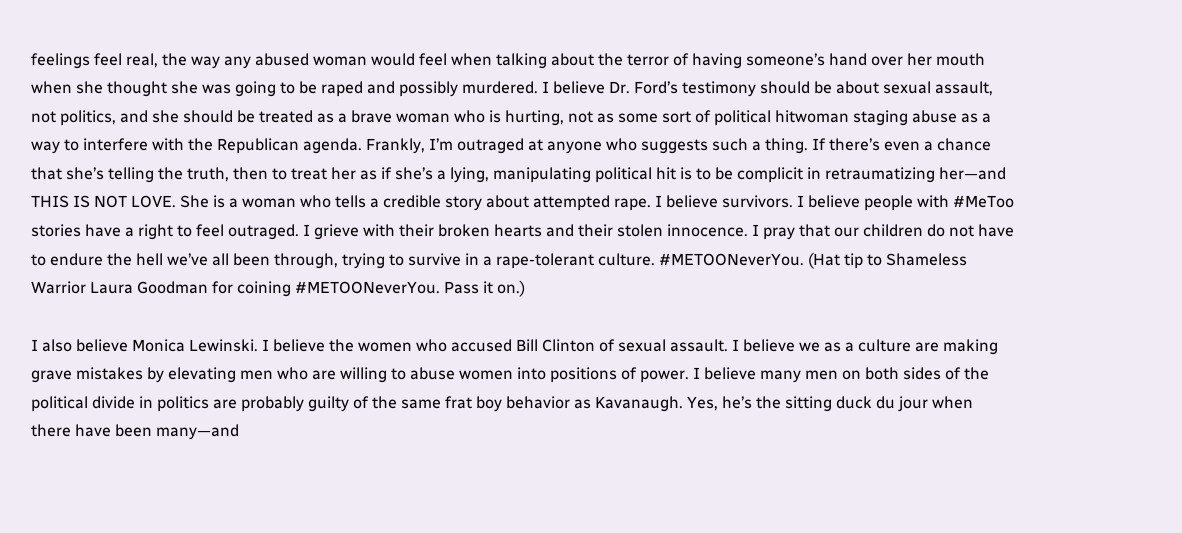feelings feel real, the way any abused woman would feel when talking about the terror of having someone’s hand over her mouth when she thought she was going to be raped and possibly murdered. I believe Dr. Ford’s testimony should be about sexual assault, not politics, and she should be treated as a brave woman who is hurting, not as some sort of political hitwoman staging abuse as a way to interfere with the Republican agenda. Frankly, I’m outraged at anyone who suggests such a thing. If there’s even a chance that she’s telling the truth, then to treat her as if she’s a lying, manipulating political hit is to be complicit in retraumatizing her—and THIS IS NOT LOVE. She is a woman who tells a credible story about attempted rape. I believe survivors. I believe people with #MeToo stories have a right to feel outraged. I grieve with their broken hearts and their stolen innocence. I pray that our children do not have to endure the hell we’ve all been through, trying to survive in a rape-tolerant culture. #METOONeverYou. (Hat tip to Shameless Warrior Laura Goodman for coining #METOONeverYou. Pass it on.)

I also believe Monica Lewinski. I believe the women who accused Bill Clinton of sexual assault. I believe we as a culture are making grave mistakes by elevating men who are willing to abuse women into positions of power. I believe many men on both sides of the political divide in politics are probably guilty of the same frat boy behavior as Kavanaugh. Yes, he’s the sitting duck du jour when there have been many—and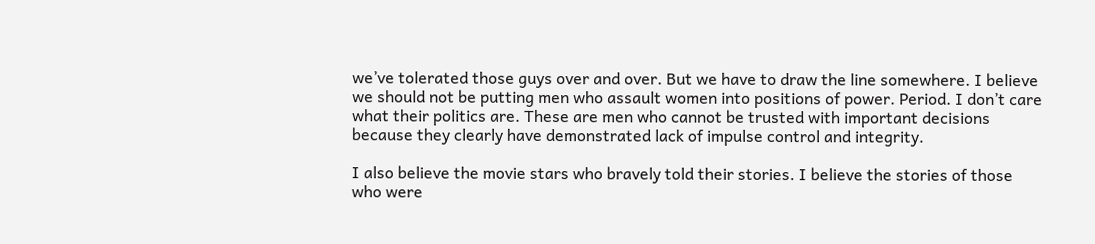we’ve tolerated those guys over and over. But we have to draw the line somewhere. I believe we should not be putting men who assault women into positions of power. Period. I don’t care what their politics are. These are men who cannot be trusted with important decisions because they clearly have demonstrated lack of impulse control and integrity.

I also believe the movie stars who bravely told their stories. I believe the stories of those who were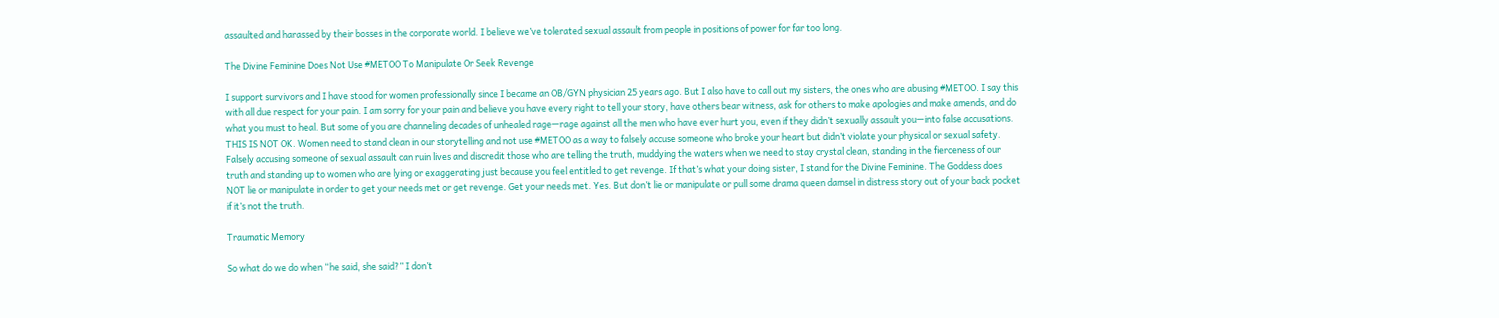assaulted and harassed by their bosses in the corporate world. I believe we’ve tolerated sexual assault from people in positions of power for far too long.

The Divine Feminine Does Not Use #METOO To Manipulate Or Seek Revenge

I support survivors and I have stood for women professionally since I became an OB/GYN physician 25 years ago. But I also have to call out my sisters, the ones who are abusing #METOO. I say this with all due respect for your pain. I am sorry for your pain and believe you have every right to tell your story, have others bear witness, ask for others to make apologies and make amends, and do what you must to heal. But some of you are channeling decades of unhealed rage—rage against all the men who have ever hurt you, even if they didn’t sexually assault you—into false accusations. THIS IS NOT OK. Women need to stand clean in our storytelling and not use #METOO as a way to falsely accuse someone who broke your heart but didn’t violate your physical or sexual safety. Falsely accusing someone of sexual assault can ruin lives and discredit those who are telling the truth, muddying the waters when we need to stay crystal clean, standing in the fierceness of our truth and standing up to women who are lying or exaggerating just because you feel entitled to get revenge. If that’s what your doing sister, I stand for the Divine Feminine. The Goddess does NOT lie or manipulate in order to get your needs met or get revenge. Get your needs met. Yes. But don’t lie or manipulate or pull some drama queen damsel in distress story out of your back pocket if it’s not the truth.

Traumatic Memory

So what do we do when “he said, she said?” I don’t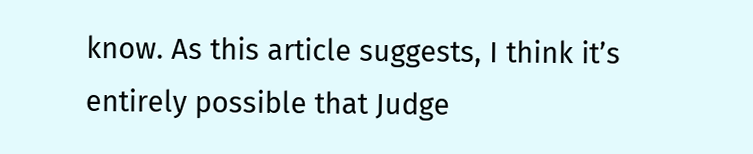know. As this article suggests, I think it’s entirely possible that Judge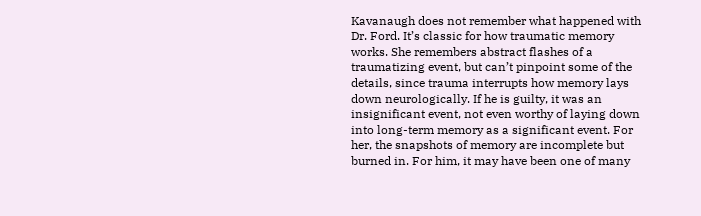Kavanaugh does not remember what happened with Dr. Ford. It’s classic for how traumatic memory works. She remembers abstract flashes of a traumatizing event, but can’t pinpoint some of the details, since trauma interrupts how memory lays down neurologically. If he is guilty, it was an insignificant event, not even worthy of laying down into long-term memory as a significant event. For her, the snapshots of memory are incomplete but burned in. For him, it may have been one of many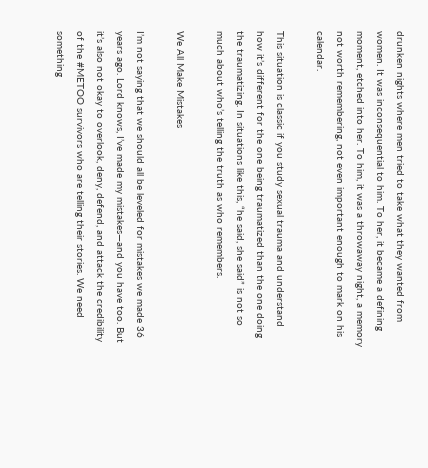drunken nights where men tried to take what they wanted from women. It was inconsequential to him. To her, it became a defining moment, etched into her. To him, it was a throwaway night, a memory not worth remembering, not even important enough to mark on his calendar.

This situation is classic if you study sexual trauma and understand how it’s different for the one being traumatized than the one doing the traumatizing. In situations like this, “he said, she said” is not so much about who’s telling the truth as who remembers.

We All Make Mistakes

I’m not saying that we should all be leveled for mistakes we made 36 years ago. Lord knows, I’ve made my mistakes—and you have too. But it’s also not okay to overlook, deny, defend, and attack the credibility of the #METOO survivors who are telling their stories. We need something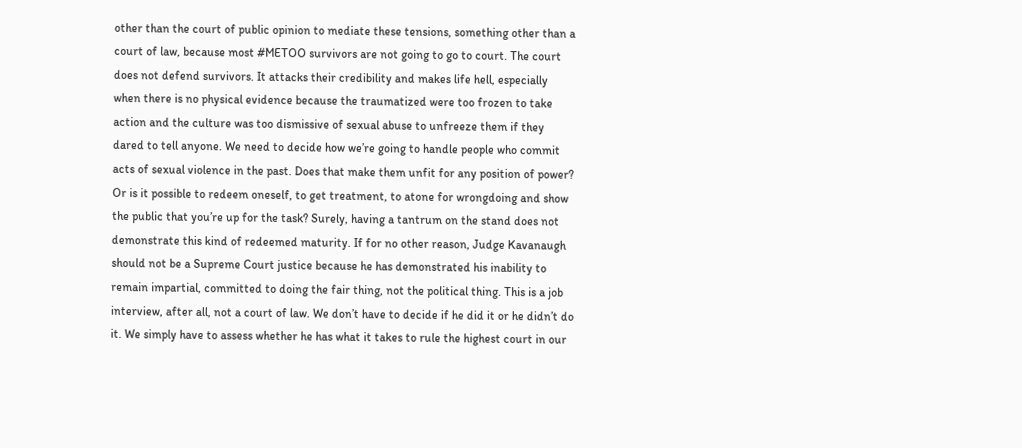other than the court of public opinion to mediate these tensions, something other than a court of law, because most #METOO survivors are not going to go to court. The court does not defend survivors. It attacks their credibility and makes life hell, especially when there is no physical evidence because the traumatized were too frozen to take action and the culture was too dismissive of sexual abuse to unfreeze them if they dared to tell anyone. We need to decide how we’re going to handle people who commit acts of sexual violence in the past. Does that make them unfit for any position of power? Or is it possible to redeem oneself, to get treatment, to atone for wrongdoing and show the public that you’re up for the task? Surely, having a tantrum on the stand does not demonstrate this kind of redeemed maturity. If for no other reason, Judge Kavanaugh should not be a Supreme Court justice because he has demonstrated his inability to remain impartial, committed to doing the fair thing, not the political thing. This is a job interview, after all, not a court of law. We don’t have to decide if he did it or he didn’t do it. We simply have to assess whether he has what it takes to rule the highest court in our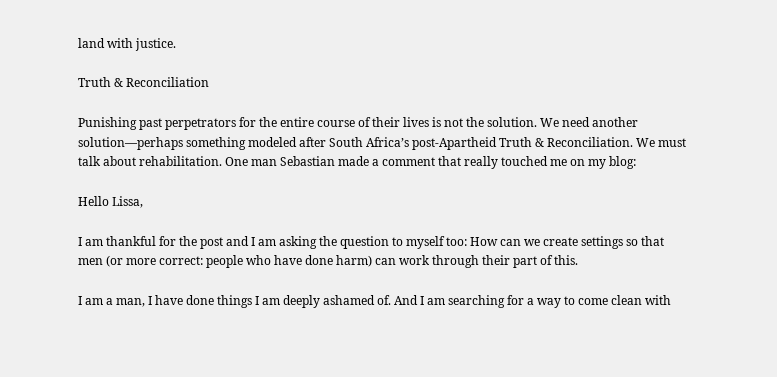land with justice.

Truth & Reconciliation

Punishing past perpetrators for the entire course of their lives is not the solution. We need another solution—perhaps something modeled after South Africa’s post-Apartheid Truth & Reconciliation. We must talk about rehabilitation. One man Sebastian made a comment that really touched me on my blog:

Hello Lissa,

I am thankful for the post and I am asking the question to myself too: How can we create settings so that men (or more correct: people who have done harm) can work through their part of this.

I am a man, I have done things I am deeply ashamed of. And I am searching for a way to come clean with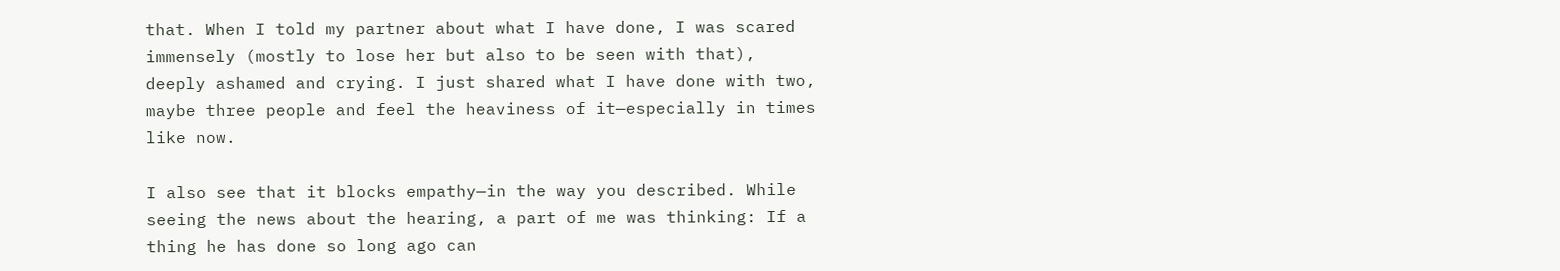that. When I told my partner about what I have done, I was scared immensely (mostly to lose her but also to be seen with that), deeply ashamed and crying. I just shared what I have done with two, maybe three people and feel the heaviness of it—especially in times like now.

I also see that it blocks empathy—in the way you described. While seeing the news about the hearing, a part of me was thinking: If a thing he has done so long ago can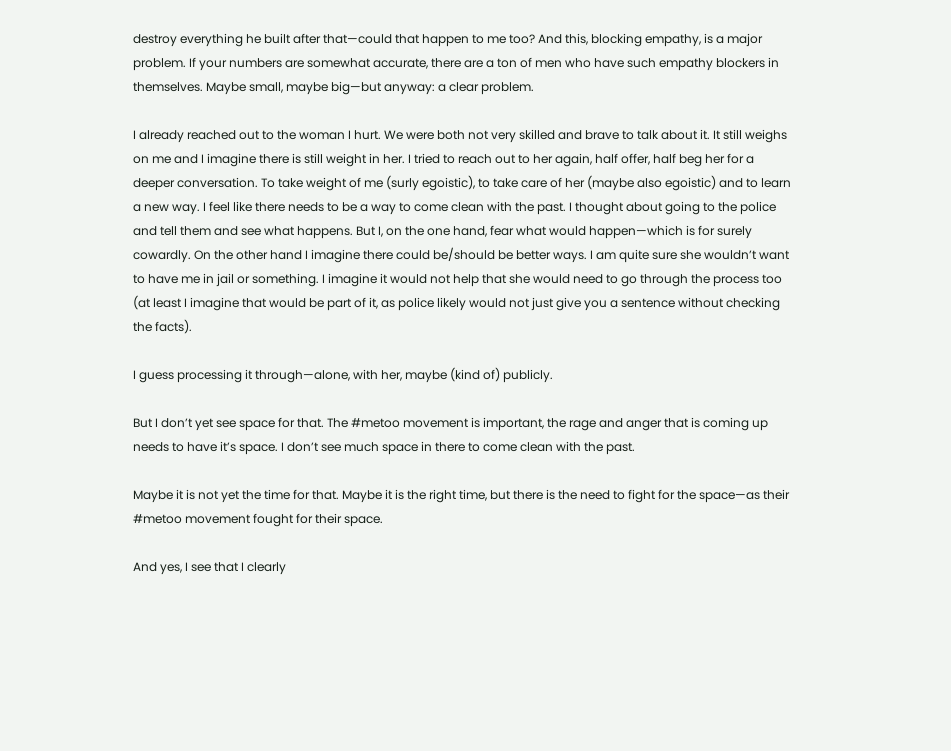destroy everything he built after that—could that happen to me too? And this, blocking empathy, is a major problem. If your numbers are somewhat accurate, there are a ton of men who have such empathy blockers in themselves. Maybe small, maybe big—but anyway: a clear problem.

I already reached out to the woman I hurt. We were both not very skilled and brave to talk about it. It still weighs on me and I imagine there is still weight in her. I tried to reach out to her again, half offer, half beg her for a deeper conversation. To take weight of me (surly egoistic), to take care of her (maybe also egoistic) and to learn a new way. I feel like there needs to be a way to come clean with the past. I thought about going to the police and tell them and see what happens. But I, on the one hand, fear what would happen—which is for surely cowardly. On the other hand I imagine there could be/should be better ways. I am quite sure she wouldn’t want to have me in jail or something. I imagine it would not help that she would need to go through the process too (at least I imagine that would be part of it, as police likely would not just give you a sentence without checking the facts).

I guess processing it through—alone, with her, maybe (kind of) publicly.

But I don’t yet see space for that. The #metoo movement is important, the rage and anger that is coming up needs to have it’s space. I don’t see much space in there to come clean with the past.

Maybe it is not yet the time for that. Maybe it is the right time, but there is the need to fight for the space—as their #metoo movement fought for their space.

And yes, I see that I clearly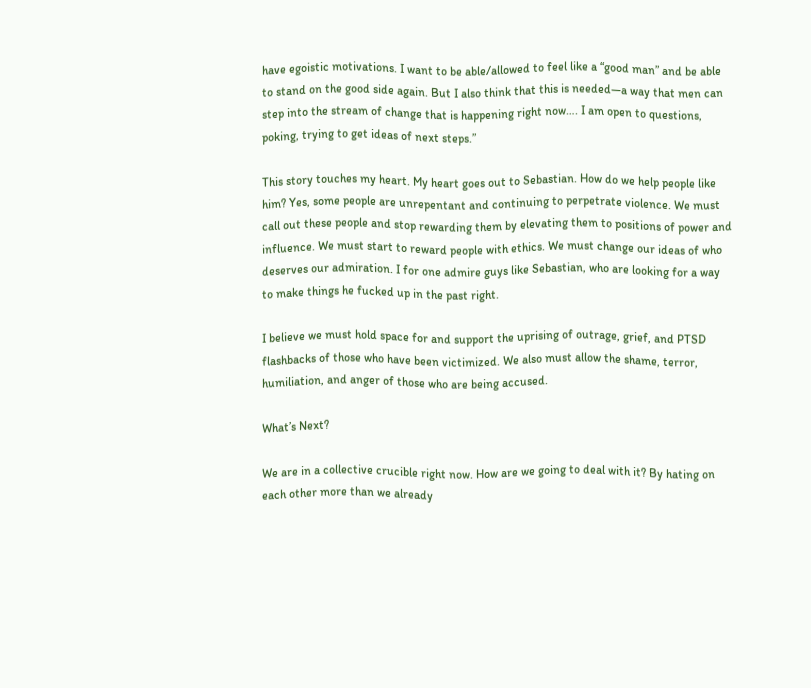have egoistic motivations. I want to be able/allowed to feel like a “good man” and be able to stand on the good side again. But I also think that this is needed—a way that men can step into the stream of change that is happening right now…. I am open to questions, poking, trying to get ideas of next steps.”

This story touches my heart. My heart goes out to Sebastian. How do we help people like him? Yes, some people are unrepentant and continuing to perpetrate violence. We must call out these people and stop rewarding them by elevating them to positions of power and influence. We must start to reward people with ethics. We must change our ideas of who deserves our admiration. I for one admire guys like Sebastian, who are looking for a way to make things he fucked up in the past right.

I believe we must hold space for and support the uprising of outrage, grief, and PTSD flashbacks of those who have been victimized. We also must allow the shame, terror, humiliation, and anger of those who are being accused.

What’s Next?

We are in a collective crucible right now. How are we going to deal with it? By hating on each other more than we already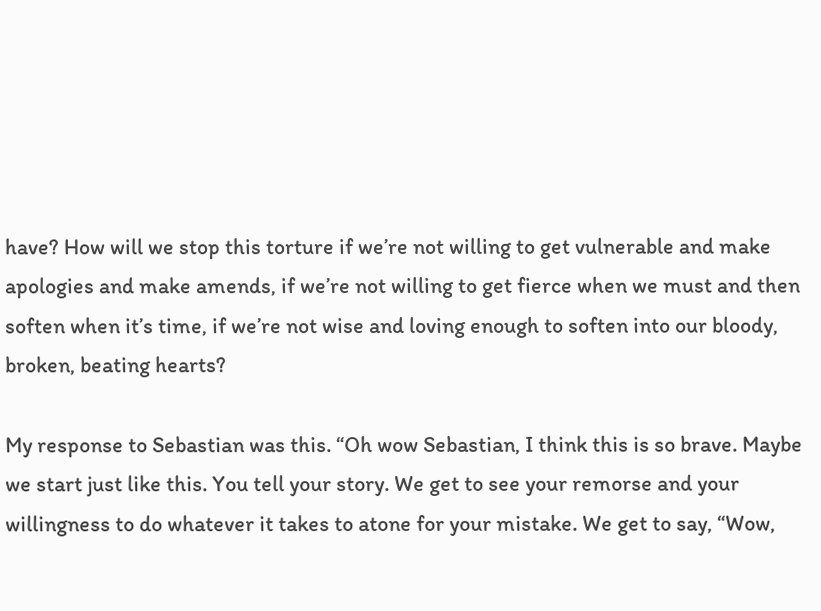have? How will we stop this torture if we’re not willing to get vulnerable and make apologies and make amends, if we’re not willing to get fierce when we must and then soften when it’s time, if we’re not wise and loving enough to soften into our bloody, broken, beating hearts?

My response to Sebastian was this. “Oh wow Sebastian, I think this is so brave. Maybe we start just like this. You tell your story. We get to see your remorse and your willingness to do whatever it takes to atone for your mistake. We get to say, “Wow,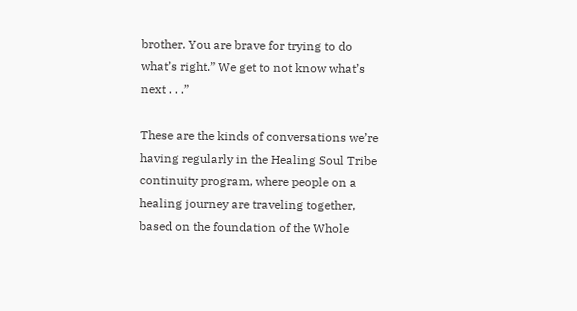brother. You are brave for trying to do what’s right.” We get to not know what’s next . . .”

These are the kinds of conversations we’re having regularly in the Healing Soul Tribe continuity program, where people on a healing journey are traveling together, based on the foundation of the Whole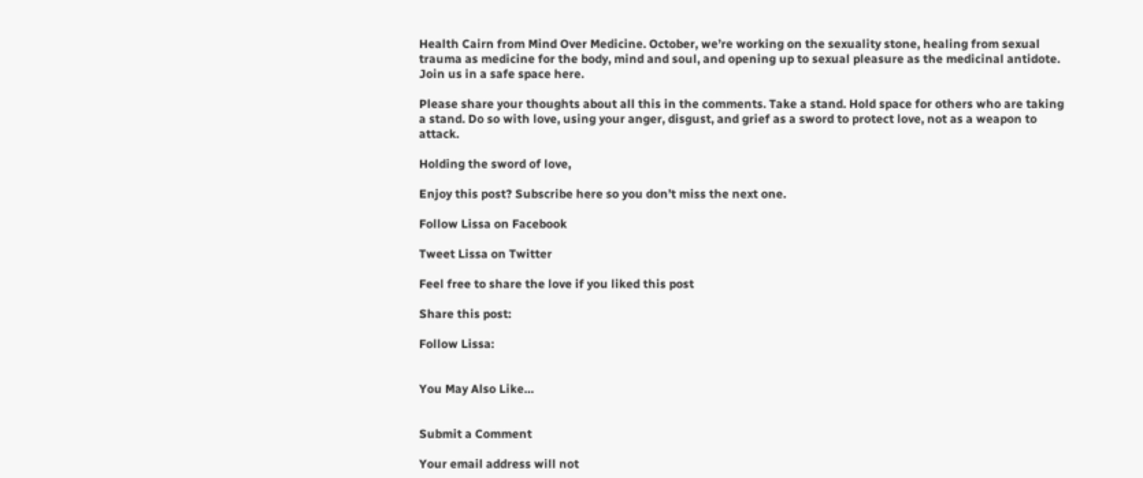Health Cairn from Mind Over Medicine. October, we’re working on the sexuality stone, healing from sexual trauma as medicine for the body, mind and soul, and opening up to sexual pleasure as the medicinal antidote. Join us in a safe space here.

Please share your thoughts about all this in the comments. Take a stand. Hold space for others who are taking a stand. Do so with love, using your anger, disgust, and grief as a sword to protect love, not as a weapon to attack.

Holding the sword of love,

Enjoy this post? Subscribe here so you don’t miss the next one.

Follow Lissa on Facebook

Tweet Lissa on Twitter

Feel free to share the love if you liked this post

Share this post:

Follow Lissa:


You May Also Like…


Submit a Comment

Your email address will not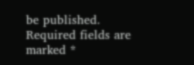be published. Required fields are marked *